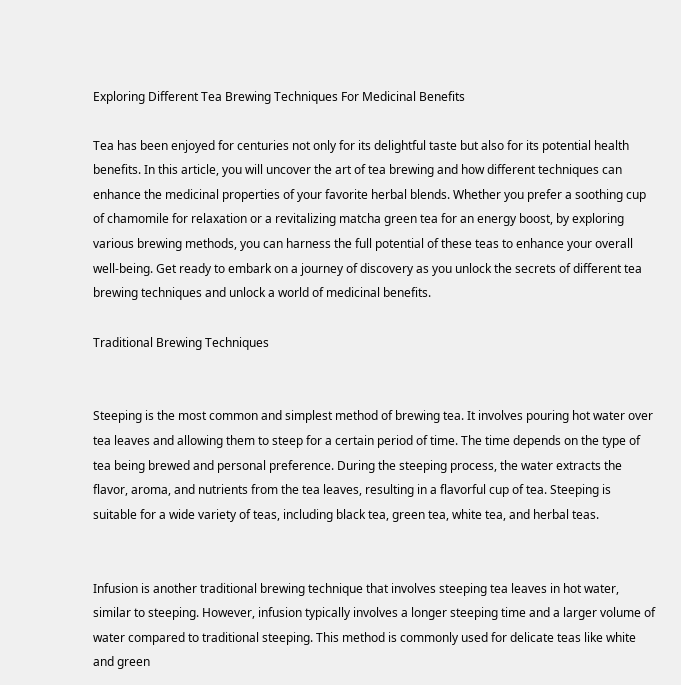Exploring Different Tea Brewing Techniques For Medicinal Benefits

Tea has been enjoyed for centuries not only for its delightful taste but also for its potential health benefits. In this article, you will uncover the art of tea brewing and how different techniques can enhance the medicinal properties of your favorite herbal blends. Whether you prefer a soothing cup of chamomile for relaxation or a revitalizing matcha green tea for an energy boost, by exploring various brewing methods, you can harness the full potential of these teas to enhance your overall well-being. Get ready to embark on a journey of discovery as you unlock the secrets of different tea brewing techniques and unlock a world of medicinal benefits.

Traditional Brewing Techniques


Steeping is the most common and simplest method of brewing tea. It involves pouring hot water over tea leaves and allowing them to steep for a certain period of time. The time depends on the type of tea being brewed and personal preference. During the steeping process, the water extracts the flavor, aroma, and nutrients from the tea leaves, resulting in a flavorful cup of tea. Steeping is suitable for a wide variety of teas, including black tea, green tea, white tea, and herbal teas.


Infusion is another traditional brewing technique that involves steeping tea leaves in hot water, similar to steeping. However, infusion typically involves a longer steeping time and a larger volume of water compared to traditional steeping. This method is commonly used for delicate teas like white and green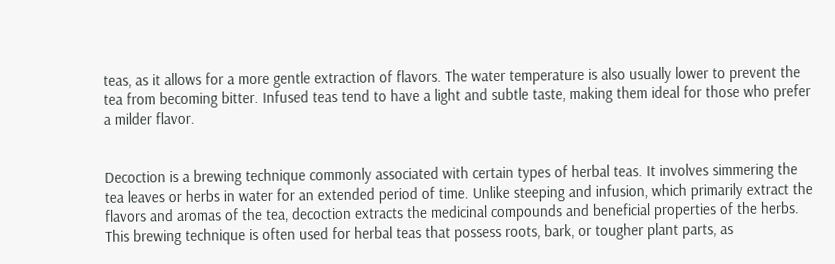teas, as it allows for a more gentle extraction of flavors. The water temperature is also usually lower to prevent the tea from becoming bitter. Infused teas tend to have a light and subtle taste, making them ideal for those who prefer a milder flavor.


Decoction is a brewing technique commonly associated with certain types of herbal teas. It involves simmering the tea leaves or herbs in water for an extended period of time. Unlike steeping and infusion, which primarily extract the flavors and aromas of the tea, decoction extracts the medicinal compounds and beneficial properties of the herbs. This brewing technique is often used for herbal teas that possess roots, bark, or tougher plant parts, as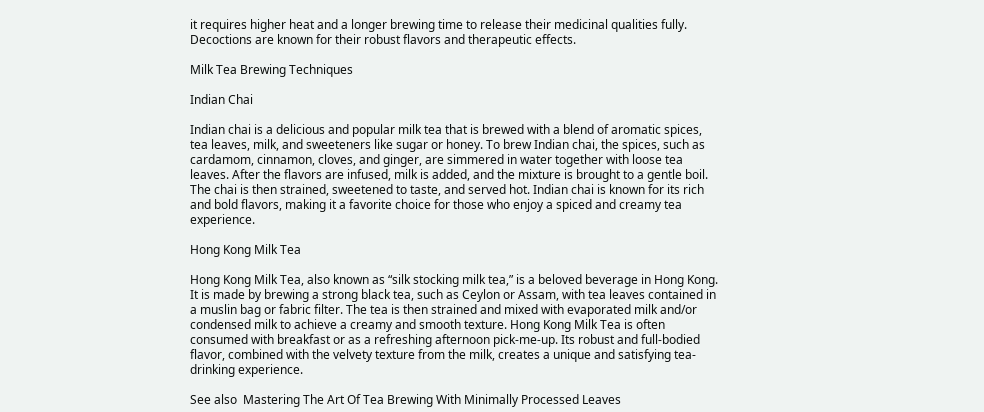it requires higher heat and a longer brewing time to release their medicinal qualities fully. Decoctions are known for their robust flavors and therapeutic effects.

Milk Tea Brewing Techniques

Indian Chai

Indian chai is a delicious and popular milk tea that is brewed with a blend of aromatic spices, tea leaves, milk, and sweeteners like sugar or honey. To brew Indian chai, the spices, such as cardamom, cinnamon, cloves, and ginger, are simmered in water together with loose tea leaves. After the flavors are infused, milk is added, and the mixture is brought to a gentle boil. The chai is then strained, sweetened to taste, and served hot. Indian chai is known for its rich and bold flavors, making it a favorite choice for those who enjoy a spiced and creamy tea experience.

Hong Kong Milk Tea

Hong Kong Milk Tea, also known as “silk stocking milk tea,” is a beloved beverage in Hong Kong. It is made by brewing a strong black tea, such as Ceylon or Assam, with tea leaves contained in a muslin bag or fabric filter. The tea is then strained and mixed with evaporated milk and/or condensed milk to achieve a creamy and smooth texture. Hong Kong Milk Tea is often consumed with breakfast or as a refreshing afternoon pick-me-up. Its robust and full-bodied flavor, combined with the velvety texture from the milk, creates a unique and satisfying tea-drinking experience.

See also  Mastering The Art Of Tea Brewing With Minimally Processed Leaves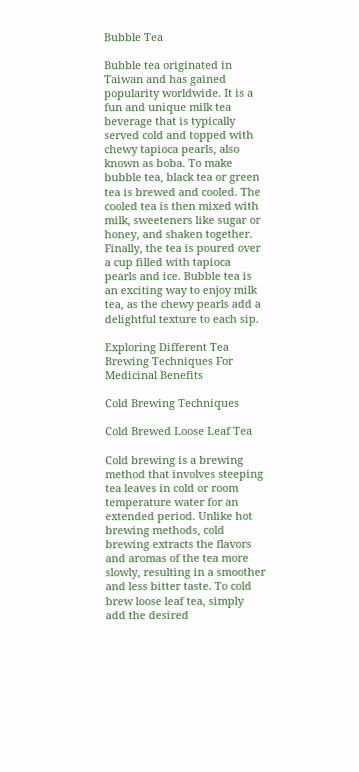Bubble Tea

Bubble tea originated in Taiwan and has gained popularity worldwide. It is a fun and unique milk tea beverage that is typically served cold and topped with chewy tapioca pearls, also known as boba. To make bubble tea, black tea or green tea is brewed and cooled. The cooled tea is then mixed with milk, sweeteners like sugar or honey, and shaken together. Finally, the tea is poured over a cup filled with tapioca pearls and ice. Bubble tea is an exciting way to enjoy milk tea, as the chewy pearls add a delightful texture to each sip.

Exploring Different Tea Brewing Techniques For Medicinal Benefits

Cold Brewing Techniques

Cold Brewed Loose Leaf Tea

Cold brewing is a brewing method that involves steeping tea leaves in cold or room temperature water for an extended period. Unlike hot brewing methods, cold brewing extracts the flavors and aromas of the tea more slowly, resulting in a smoother and less bitter taste. To cold brew loose leaf tea, simply add the desired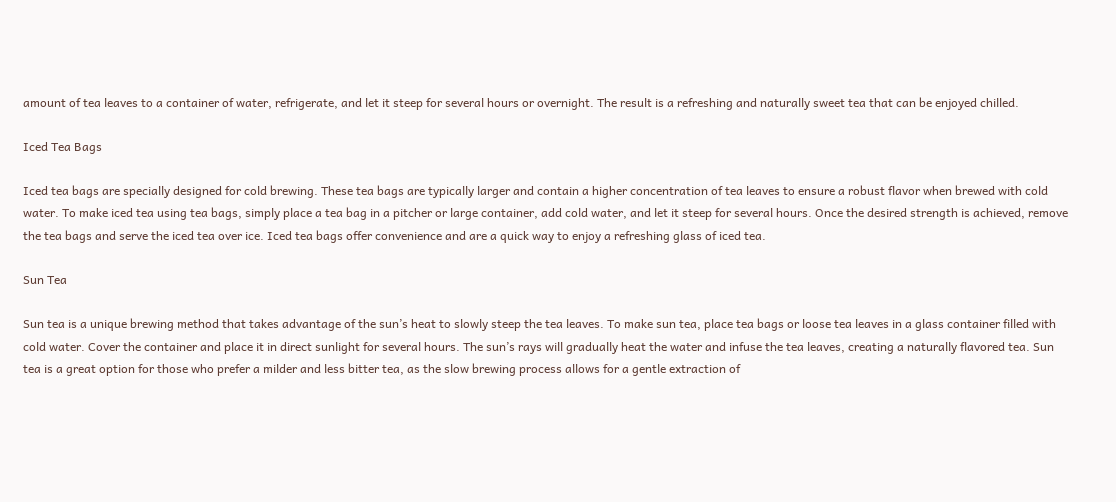amount of tea leaves to a container of water, refrigerate, and let it steep for several hours or overnight. The result is a refreshing and naturally sweet tea that can be enjoyed chilled.

Iced Tea Bags

Iced tea bags are specially designed for cold brewing. These tea bags are typically larger and contain a higher concentration of tea leaves to ensure a robust flavor when brewed with cold water. To make iced tea using tea bags, simply place a tea bag in a pitcher or large container, add cold water, and let it steep for several hours. Once the desired strength is achieved, remove the tea bags and serve the iced tea over ice. Iced tea bags offer convenience and are a quick way to enjoy a refreshing glass of iced tea.

Sun Tea

Sun tea is a unique brewing method that takes advantage of the sun’s heat to slowly steep the tea leaves. To make sun tea, place tea bags or loose tea leaves in a glass container filled with cold water. Cover the container and place it in direct sunlight for several hours. The sun’s rays will gradually heat the water and infuse the tea leaves, creating a naturally flavored tea. Sun tea is a great option for those who prefer a milder and less bitter tea, as the slow brewing process allows for a gentle extraction of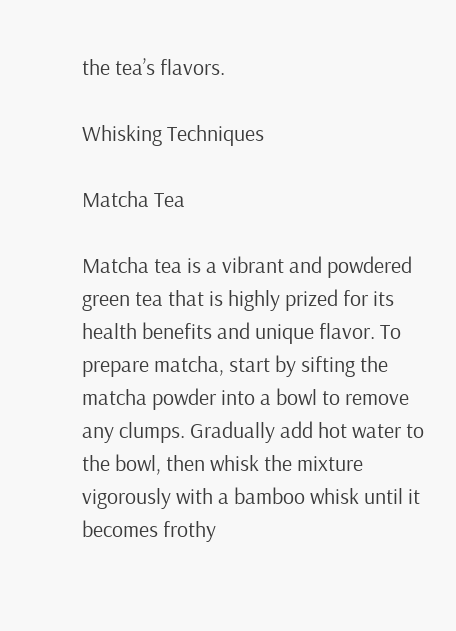the tea’s flavors.

Whisking Techniques

Matcha Tea

Matcha tea is a vibrant and powdered green tea that is highly prized for its health benefits and unique flavor. To prepare matcha, start by sifting the matcha powder into a bowl to remove any clumps. Gradually add hot water to the bowl, then whisk the mixture vigorously with a bamboo whisk until it becomes frothy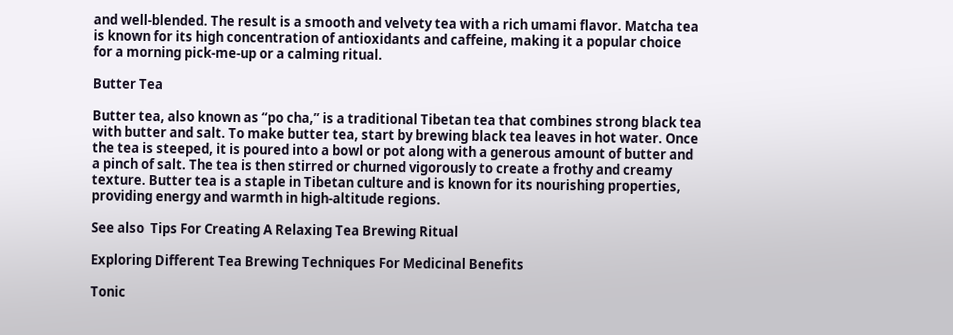and well-blended. The result is a smooth and velvety tea with a rich umami flavor. Matcha tea is known for its high concentration of antioxidants and caffeine, making it a popular choice for a morning pick-me-up or a calming ritual.

Butter Tea

Butter tea, also known as “po cha,” is a traditional Tibetan tea that combines strong black tea with butter and salt. To make butter tea, start by brewing black tea leaves in hot water. Once the tea is steeped, it is poured into a bowl or pot along with a generous amount of butter and a pinch of salt. The tea is then stirred or churned vigorously to create a frothy and creamy texture. Butter tea is a staple in Tibetan culture and is known for its nourishing properties, providing energy and warmth in high-altitude regions.

See also  Tips For Creating A Relaxing Tea Brewing Ritual

Exploring Different Tea Brewing Techniques For Medicinal Benefits

Tonic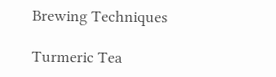Brewing Techniques

Turmeric Tea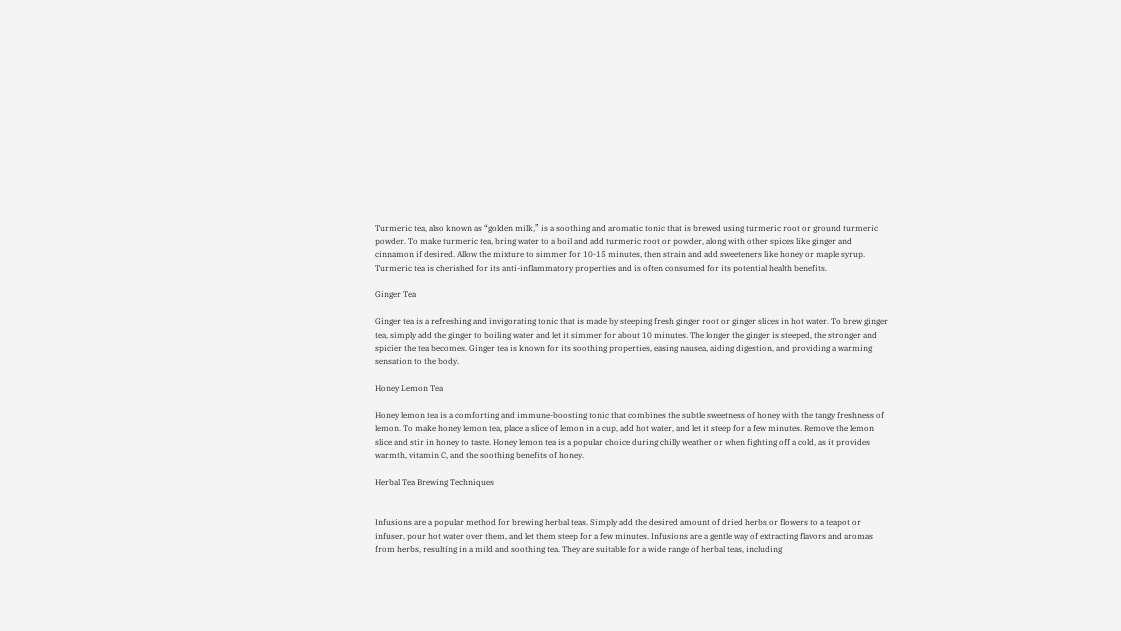Turmeric tea, also known as “golden milk,” is a soothing and aromatic tonic that is brewed using turmeric root or ground turmeric powder. To make turmeric tea, bring water to a boil and add turmeric root or powder, along with other spices like ginger and cinnamon if desired. Allow the mixture to simmer for 10-15 minutes, then strain and add sweeteners like honey or maple syrup. Turmeric tea is cherished for its anti-inflammatory properties and is often consumed for its potential health benefits.

Ginger Tea

Ginger tea is a refreshing and invigorating tonic that is made by steeping fresh ginger root or ginger slices in hot water. To brew ginger tea, simply add the ginger to boiling water and let it simmer for about 10 minutes. The longer the ginger is steeped, the stronger and spicier the tea becomes. Ginger tea is known for its soothing properties, easing nausea, aiding digestion, and providing a warming sensation to the body.

Honey Lemon Tea

Honey lemon tea is a comforting and immune-boosting tonic that combines the subtle sweetness of honey with the tangy freshness of lemon. To make honey lemon tea, place a slice of lemon in a cup, add hot water, and let it steep for a few minutes. Remove the lemon slice and stir in honey to taste. Honey lemon tea is a popular choice during chilly weather or when fighting off a cold, as it provides warmth, vitamin C, and the soothing benefits of honey.

Herbal Tea Brewing Techniques


Infusions are a popular method for brewing herbal teas. Simply add the desired amount of dried herbs or flowers to a teapot or infuser, pour hot water over them, and let them steep for a few minutes. Infusions are a gentle way of extracting flavors and aromas from herbs, resulting in a mild and soothing tea. They are suitable for a wide range of herbal teas, including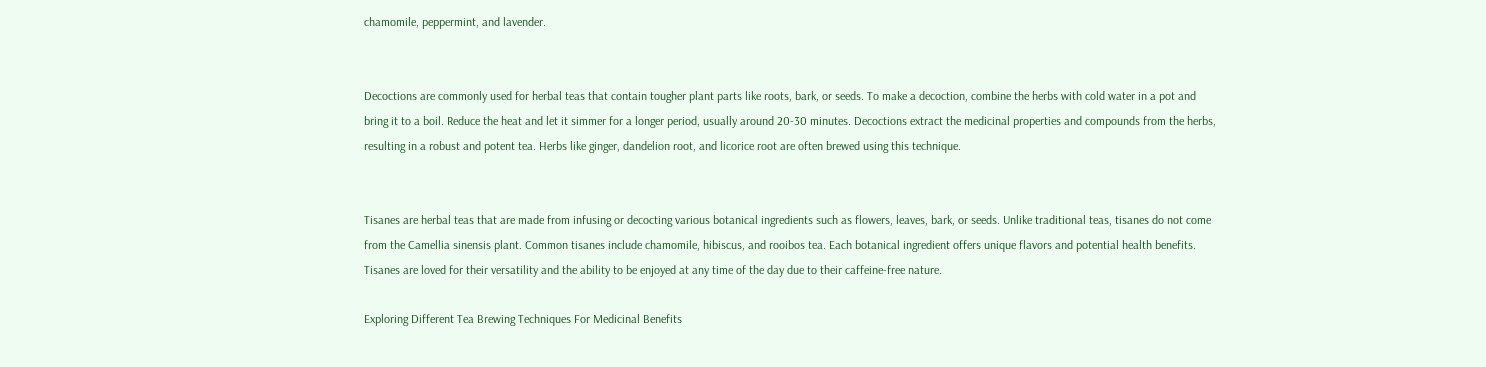chamomile, peppermint, and lavender.


Decoctions are commonly used for herbal teas that contain tougher plant parts like roots, bark, or seeds. To make a decoction, combine the herbs with cold water in a pot and bring it to a boil. Reduce the heat and let it simmer for a longer period, usually around 20-30 minutes. Decoctions extract the medicinal properties and compounds from the herbs, resulting in a robust and potent tea. Herbs like ginger, dandelion root, and licorice root are often brewed using this technique.


Tisanes are herbal teas that are made from infusing or decocting various botanical ingredients such as flowers, leaves, bark, or seeds. Unlike traditional teas, tisanes do not come from the Camellia sinensis plant. Common tisanes include chamomile, hibiscus, and rooibos tea. Each botanical ingredient offers unique flavors and potential health benefits. Tisanes are loved for their versatility and the ability to be enjoyed at any time of the day due to their caffeine-free nature.

Exploring Different Tea Brewing Techniques For Medicinal Benefits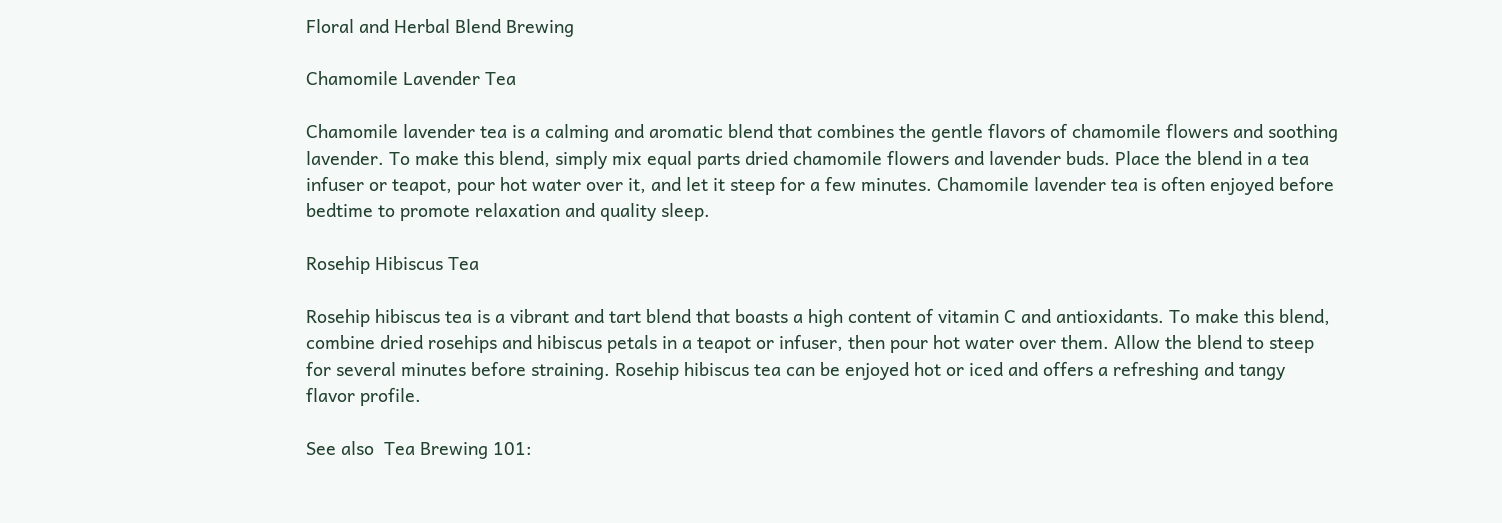Floral and Herbal Blend Brewing

Chamomile Lavender Tea

Chamomile lavender tea is a calming and aromatic blend that combines the gentle flavors of chamomile flowers and soothing lavender. To make this blend, simply mix equal parts dried chamomile flowers and lavender buds. Place the blend in a tea infuser or teapot, pour hot water over it, and let it steep for a few minutes. Chamomile lavender tea is often enjoyed before bedtime to promote relaxation and quality sleep.

Rosehip Hibiscus Tea

Rosehip hibiscus tea is a vibrant and tart blend that boasts a high content of vitamin C and antioxidants. To make this blend, combine dried rosehips and hibiscus petals in a teapot or infuser, then pour hot water over them. Allow the blend to steep for several minutes before straining. Rosehip hibiscus tea can be enjoyed hot or iced and offers a refreshing and tangy flavor profile.

See also  Tea Brewing 101: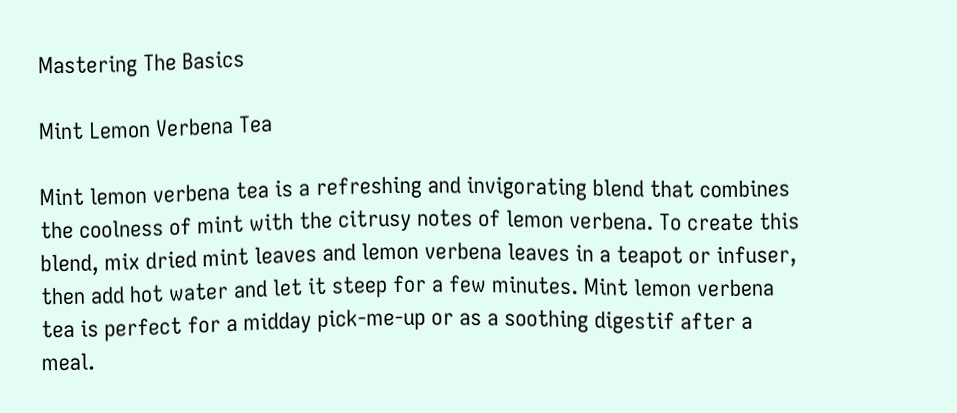Mastering The Basics

Mint Lemon Verbena Tea

Mint lemon verbena tea is a refreshing and invigorating blend that combines the coolness of mint with the citrusy notes of lemon verbena. To create this blend, mix dried mint leaves and lemon verbena leaves in a teapot or infuser, then add hot water and let it steep for a few minutes. Mint lemon verbena tea is perfect for a midday pick-me-up or as a soothing digestif after a meal.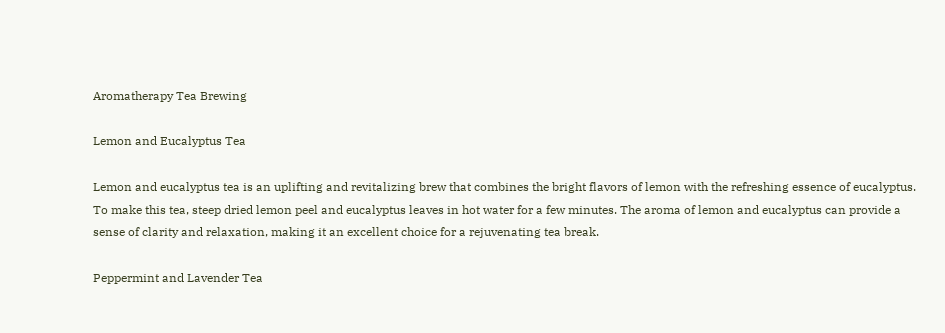Aromatherapy Tea Brewing

Lemon and Eucalyptus Tea

Lemon and eucalyptus tea is an uplifting and revitalizing brew that combines the bright flavors of lemon with the refreshing essence of eucalyptus. To make this tea, steep dried lemon peel and eucalyptus leaves in hot water for a few minutes. The aroma of lemon and eucalyptus can provide a sense of clarity and relaxation, making it an excellent choice for a rejuvenating tea break.

Peppermint and Lavender Tea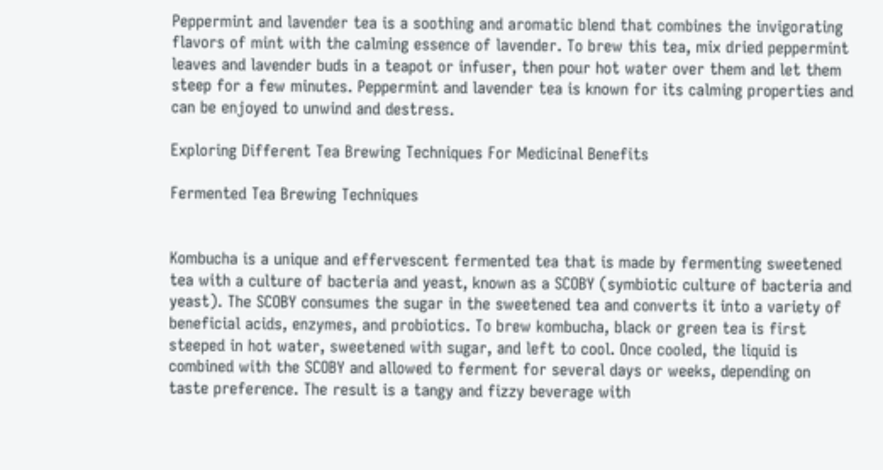Peppermint and lavender tea is a soothing and aromatic blend that combines the invigorating flavors of mint with the calming essence of lavender. To brew this tea, mix dried peppermint leaves and lavender buds in a teapot or infuser, then pour hot water over them and let them steep for a few minutes. Peppermint and lavender tea is known for its calming properties and can be enjoyed to unwind and destress.

Exploring Different Tea Brewing Techniques For Medicinal Benefits

Fermented Tea Brewing Techniques


Kombucha is a unique and effervescent fermented tea that is made by fermenting sweetened tea with a culture of bacteria and yeast, known as a SCOBY (symbiotic culture of bacteria and yeast). The SCOBY consumes the sugar in the sweetened tea and converts it into a variety of beneficial acids, enzymes, and probiotics. To brew kombucha, black or green tea is first steeped in hot water, sweetened with sugar, and left to cool. Once cooled, the liquid is combined with the SCOBY and allowed to ferment for several days or weeks, depending on taste preference. The result is a tangy and fizzy beverage with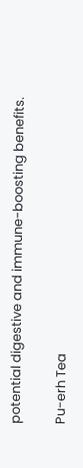potential digestive and immune-boosting benefits.

Pu-erh Tea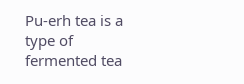Pu-erh tea is a type of fermented tea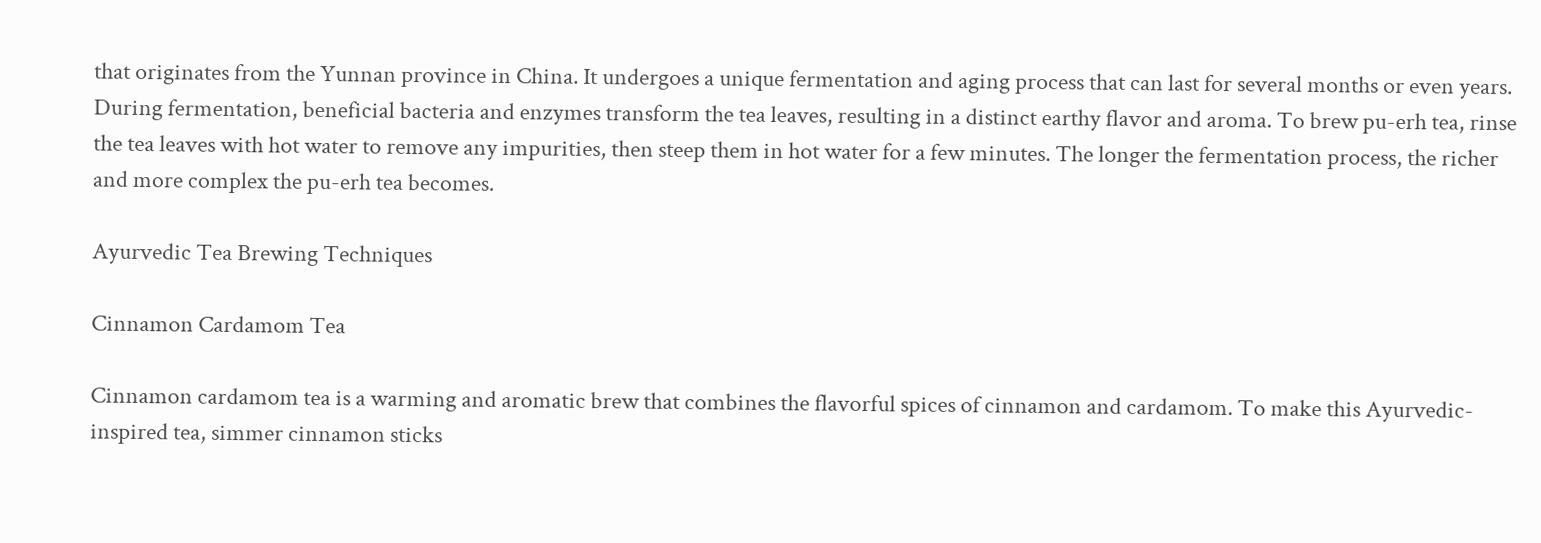that originates from the Yunnan province in China. It undergoes a unique fermentation and aging process that can last for several months or even years. During fermentation, beneficial bacteria and enzymes transform the tea leaves, resulting in a distinct earthy flavor and aroma. To brew pu-erh tea, rinse the tea leaves with hot water to remove any impurities, then steep them in hot water for a few minutes. The longer the fermentation process, the richer and more complex the pu-erh tea becomes.

Ayurvedic Tea Brewing Techniques

Cinnamon Cardamom Tea

Cinnamon cardamom tea is a warming and aromatic brew that combines the flavorful spices of cinnamon and cardamom. To make this Ayurvedic-inspired tea, simmer cinnamon sticks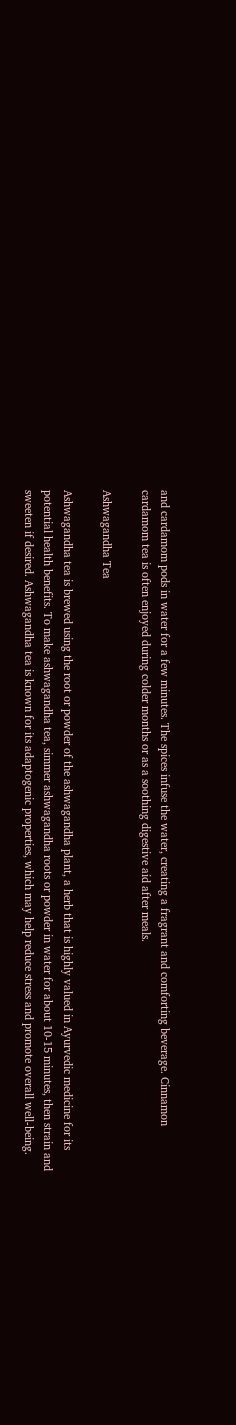and cardamom pods in water for a few minutes. The spices infuse the water, creating a fragrant and comforting beverage. Cinnamon cardamom tea is often enjoyed during colder months or as a soothing digestive aid after meals.

Ashwagandha Tea

Ashwagandha tea is brewed using the root or powder of the ashwagandha plant, a herb that is highly valued in Ayurvedic medicine for its potential health benefits. To make ashwagandha tea, simmer ashwagandha roots or powder in water for about 10-15 minutes, then strain and sweeten if desired. Ashwagandha tea is known for its adaptogenic properties, which may help reduce stress and promote overall well-being.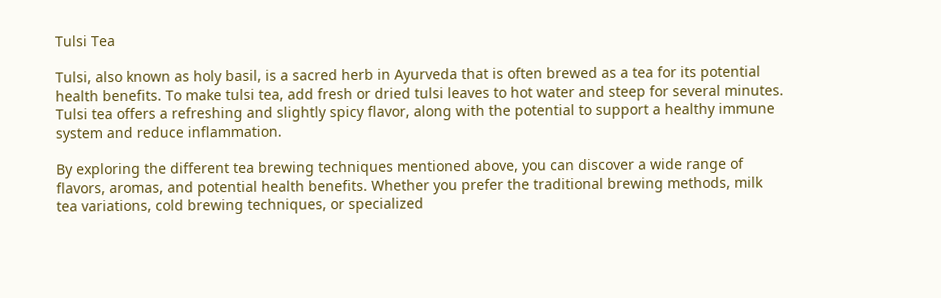Tulsi Tea

Tulsi, also known as holy basil, is a sacred herb in Ayurveda that is often brewed as a tea for its potential health benefits. To make tulsi tea, add fresh or dried tulsi leaves to hot water and steep for several minutes. Tulsi tea offers a refreshing and slightly spicy flavor, along with the potential to support a healthy immune system and reduce inflammation.

By exploring the different tea brewing techniques mentioned above, you can discover a wide range of flavors, aromas, and potential health benefits. Whether you prefer the traditional brewing methods, milk tea variations, cold brewing techniques, or specialized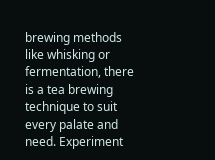brewing methods like whisking or fermentation, there is a tea brewing technique to suit every palate and need. Experiment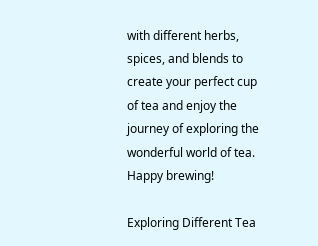with different herbs, spices, and blends to create your perfect cup of tea and enjoy the journey of exploring the wonderful world of tea. Happy brewing!

Exploring Different Tea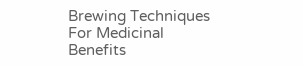Brewing Techniques For Medicinal Benefits